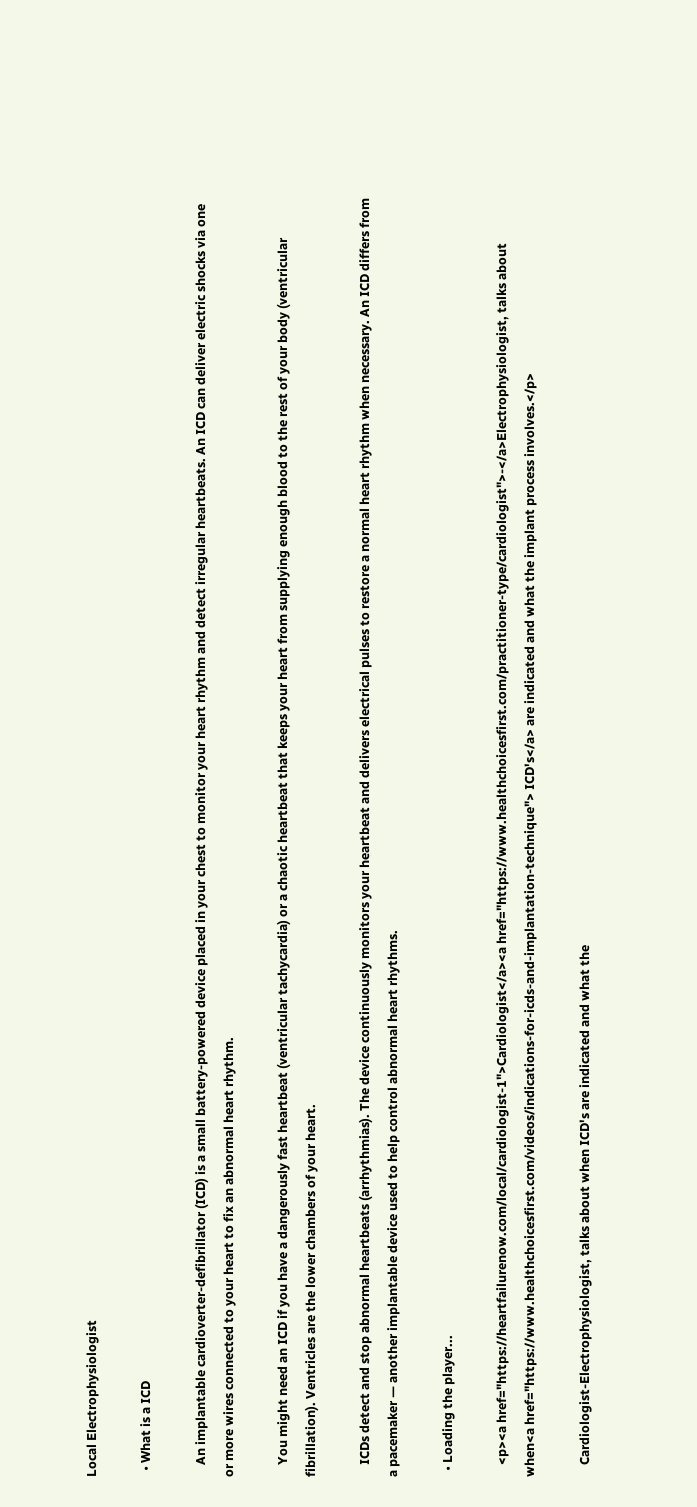Local Electrophysiologist

  • What is a ICD

    An implantable cardioverter-defibrillator (ICD) is a small battery-powered device placed in your chest to monitor your heart rhythm and detect irregular heartbeats. An ICD can deliver electric shocks via one or more wires connected to your heart to fix an abnormal heart rhythm.

    You might need an ICD if you have a dangerously fast heartbeat (ventricular tachycardia) or a chaotic heartbeat that keeps your heart from supplying enough blood to the rest of your body (ventricular fibrillation). Ventricles are the lower chambers of your heart.

    ICDs detect and stop abnormal heartbeats (arrhythmias). The device continuously monitors your heartbeat and delivers electrical pulses to restore a normal heart rhythm when necessary. An ICD differs from a pacemaker — another implantable device used to help control abnormal heart rhythms.

  • Loading the player...

    <p><a href="https://heartfailurenow.com/local/cardiologist-1">Cardiologist</a><a href="https://www.healthchoicesfirst.com/practitioner-type/cardiologist">-</a>Electrophysiologist, talks about when<a href="https://www.healthchoicesfirst.com/videos/indications-for-icds-and-implantation-technique"> ICD's</a> are indicated and what the implant process involves.</p>

    Cardiologist-Electrophysiologist, talks about when ICD's are indicated and what the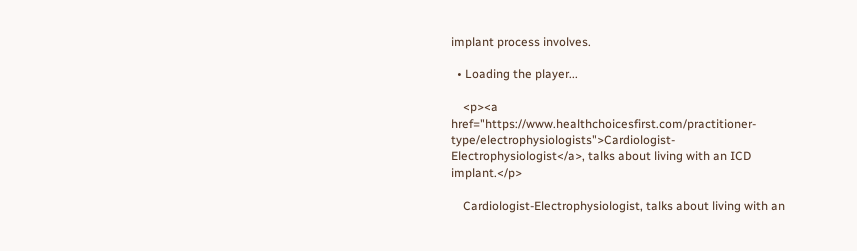implant process involves.

  • Loading the player...

    <p><a href="https://www.healthchoicesfirst.com/practitioner-type/electrophysiologists">Cardiologist-Electrophysiologist</a>, talks about living with an ICD implant.</p>

    Cardiologist-Electrophysiologist, talks about living with an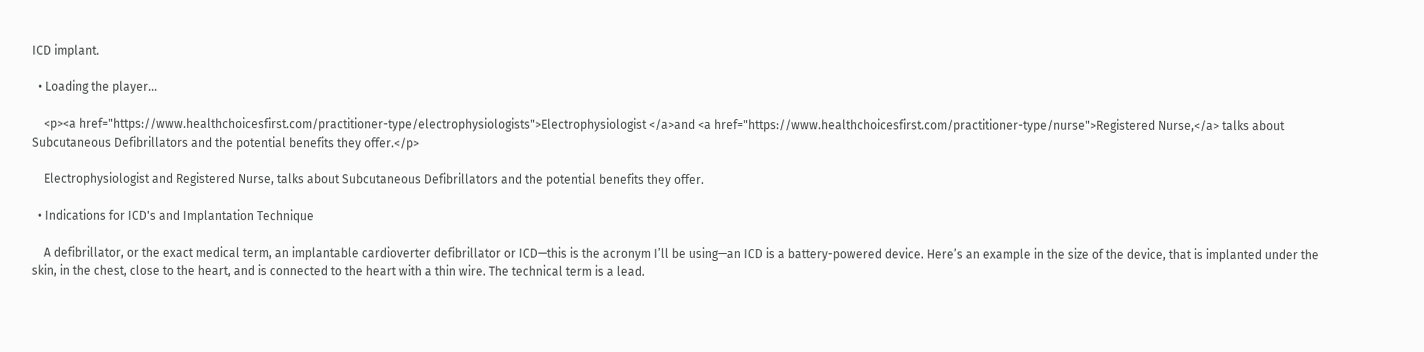ICD implant.

  • Loading the player...

    <p><a href="https://www.healthchoicesfirst.com/practitioner-type/electrophysiologists">Electrophysiologist </a>and <a href="https://www.healthchoicesfirst.com/practitioner-type/nurse">Registered Nurse,</a> talks about Subcutaneous Defibrillators and the potential benefits they offer.</p>

    Electrophysiologist and Registered Nurse, talks about Subcutaneous Defibrillators and the potential benefits they offer.

  • Indications for ICD's and Implantation Technique

    A defibrillator, or the exact medical term, an implantable cardioverter defibrillator or ICD—this is the acronym I’ll be using—an ICD is a battery-powered device. Here’s an example in the size of the device, that is implanted under the skin, in the chest, close to the heart, and is connected to the heart with a thin wire. The technical term is a lead.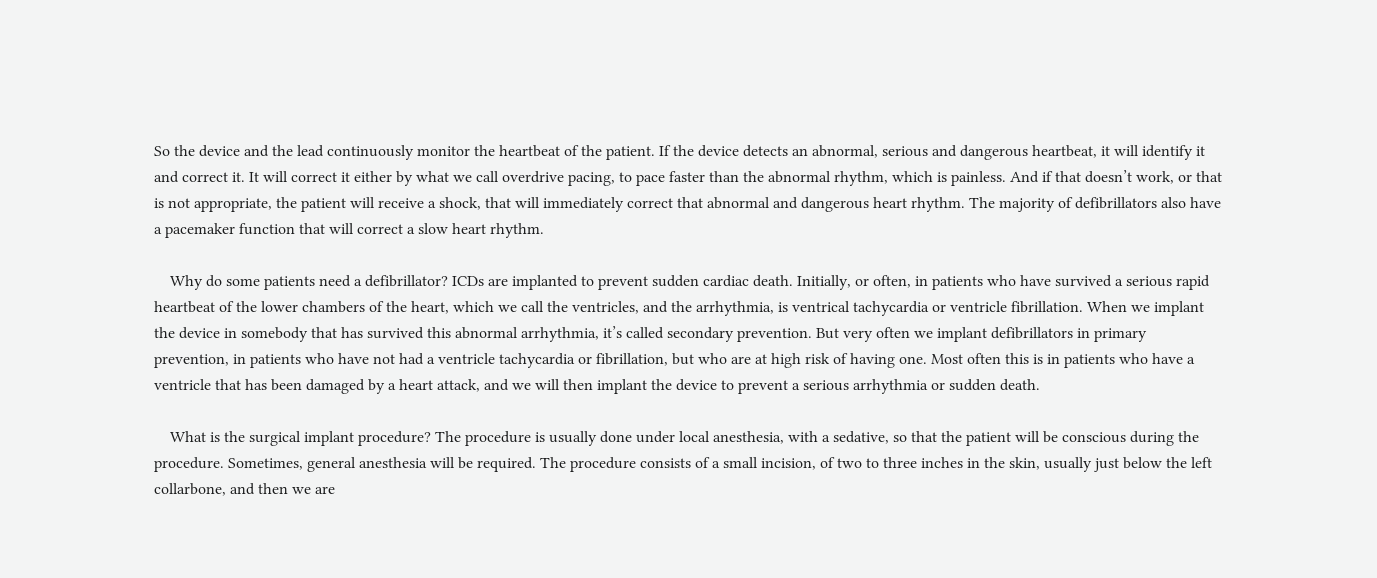So the device and the lead continuously monitor the heartbeat of the patient. If the device detects an abnormal, serious and dangerous heartbeat, it will identify it and correct it. It will correct it either by what we call overdrive pacing, to pace faster than the abnormal rhythm, which is painless. And if that doesn’t work, or that is not appropriate, the patient will receive a shock, that will immediately correct that abnormal and dangerous heart rhythm. The majority of defibrillators also have a pacemaker function that will correct a slow heart rhythm.

    Why do some patients need a defibrillator? ICDs are implanted to prevent sudden cardiac death. Initially, or often, in patients who have survived a serious rapid heartbeat of the lower chambers of the heart, which we call the ventricles, and the arrhythmia, is ventrical tachycardia or ventricle fibrillation. When we implant the device in somebody that has survived this abnormal arrhythmia, it’s called secondary prevention. But very often we implant defibrillators in primary prevention, in patients who have not had a ventricle tachycardia or fibrillation, but who are at high risk of having one. Most often this is in patients who have a ventricle that has been damaged by a heart attack, and we will then implant the device to prevent a serious arrhythmia or sudden death.

    What is the surgical implant procedure? The procedure is usually done under local anesthesia, with a sedative, so that the patient will be conscious during the procedure. Sometimes, general anesthesia will be required. The procedure consists of a small incision, of two to three inches in the skin, usually just below the left collarbone, and then we are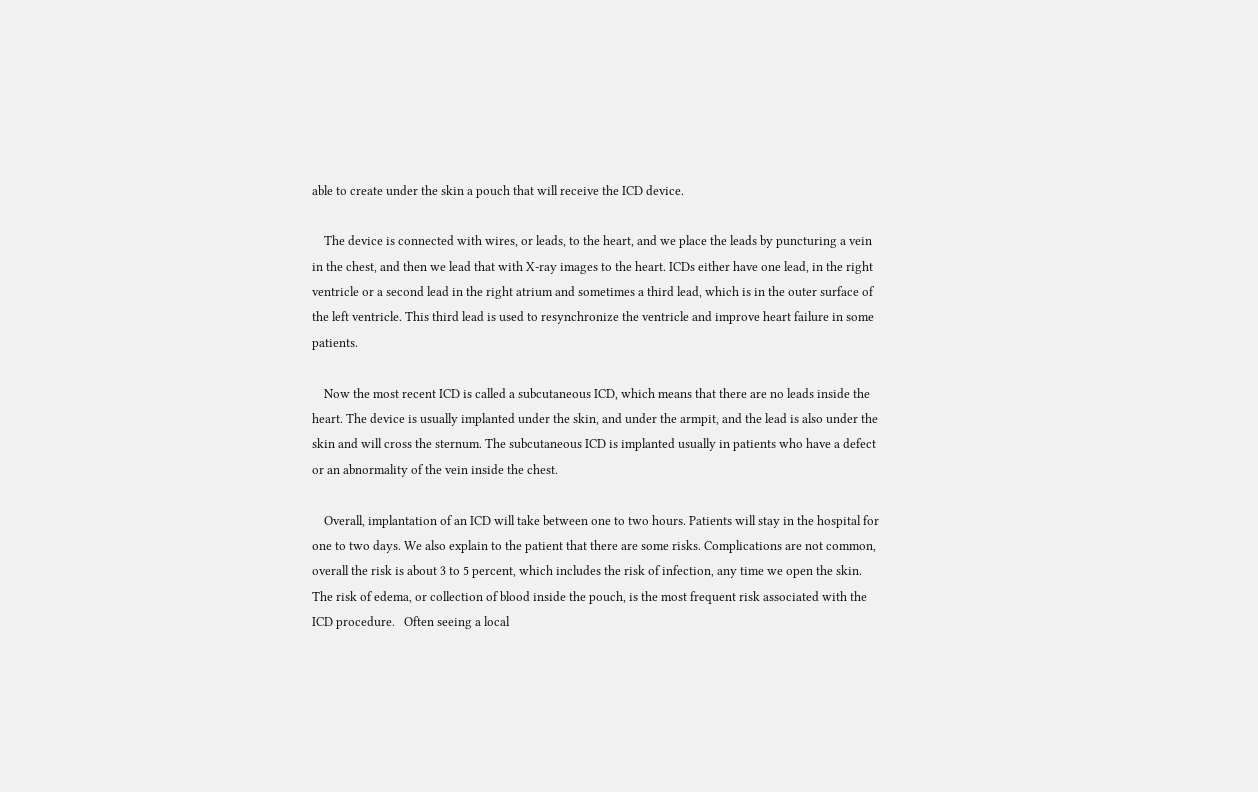able to create under the skin a pouch that will receive the ICD device.

    The device is connected with wires, or leads, to the heart, and we place the leads by puncturing a vein in the chest, and then we lead that with X-ray images to the heart. ICDs either have one lead, in the right ventricle or a second lead in the right atrium and sometimes a third lead, which is in the outer surface of the left ventricle. This third lead is used to resynchronize the ventricle and improve heart failure in some patients.

    Now the most recent ICD is called a subcutaneous ICD, which means that there are no leads inside the heart. The device is usually implanted under the skin, and under the armpit, and the lead is also under the skin and will cross the sternum. The subcutaneous ICD is implanted usually in patients who have a defect or an abnormality of the vein inside the chest.

    Overall, implantation of an ICD will take between one to two hours. Patients will stay in the hospital for one to two days. We also explain to the patient that there are some risks. Complications are not common, overall the risk is about 3 to 5 percent, which includes the risk of infection, any time we open the skin. The risk of edema, or collection of blood inside the pouch, is the most frequent risk associated with the ICD procedure.   Often seeing a local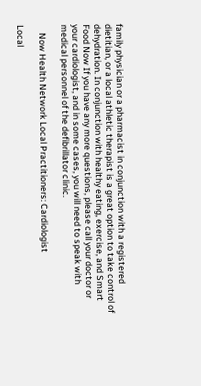family physician or a pharmacist in conjunction with a registered dietitian, or a local athletic therapist is a great option to take control of dehydration. In conjunction with healthy eating, exercise, and Smart Food Now If you have any more questions, please call your doctor or your cardiologist, and in some cases, you will need to speak with medical personnel of the defibrillator clinic.

    Now Health Network Local Practitioners: Cardiologist

Local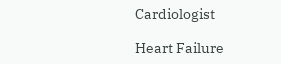Cardiologist

Heart Failure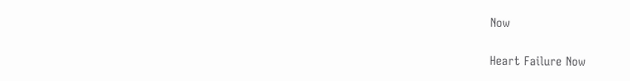Now

Heart Failure Now